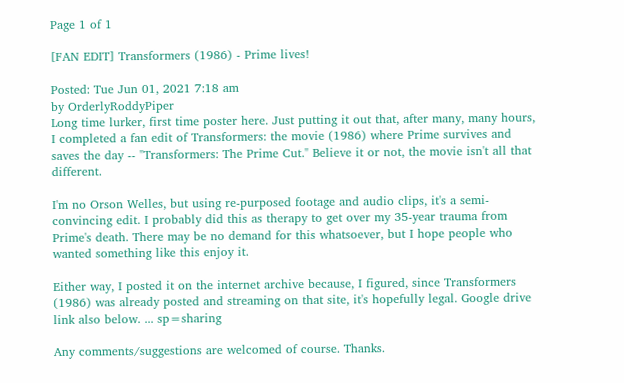Page 1 of 1

[FAN EDIT] Transformers (1986) - Prime lives!

Posted: Tue Jun 01, 2021 7:18 am
by OrderlyRoddyPiper
Long time lurker, first time poster here. Just putting it out that, after many, many hours, I completed a fan edit of Transformers: the movie (1986) where Prime survives and saves the day -- "Transformers: The Prime Cut." Believe it or not, the movie isn't all that different.

I'm no Orson Welles, but using re-purposed footage and audio clips, it's a semi-convincing edit. I probably did this as therapy to get over my 35-year trauma from Prime's death. There may be no demand for this whatsoever, but I hope people who wanted something like this enjoy it.

Either way, I posted it on the internet archive because, I figured, since Transformers (1986) was already posted and streaming on that site, it's hopefully legal. Google drive link also below. ... sp=sharing

Any comments/suggestions are welcomed of course. Thanks.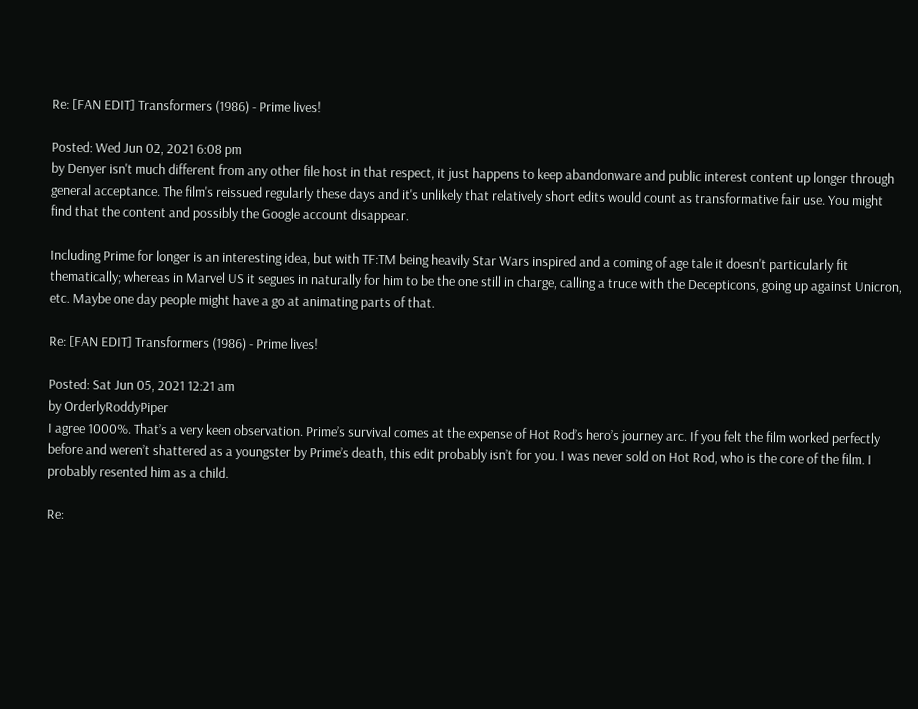Re: [FAN EDIT] Transformers (1986) - Prime lives!

Posted: Wed Jun 02, 2021 6:08 pm
by Denyer isn't much different from any other file host in that respect, it just happens to keep abandonware and public interest content up longer through general acceptance. The film's reissued regularly these days and it's unlikely that relatively short edits would count as transformative fair use. You might find that the content and possibly the Google account disappear.

Including Prime for longer is an interesting idea, but with TF:TM being heavily Star Wars inspired and a coming of age tale it doesn't particularly fit thematically; whereas in Marvel US it segues in naturally for him to be the one still in charge, calling a truce with the Decepticons, going up against Unicron, etc. Maybe one day people might have a go at animating parts of that.

Re: [FAN EDIT] Transformers (1986) - Prime lives!

Posted: Sat Jun 05, 2021 12:21 am
by OrderlyRoddyPiper
I agree 1000%. That’s a very keen observation. Prime’s survival comes at the expense of Hot Rod’s hero’s journey arc. If you felt the film worked perfectly before and weren’t shattered as a youngster by Prime’s death, this edit probably isn’t for you. I was never sold on Hot Rod, who is the core of the film. I probably resented him as a child.

Re: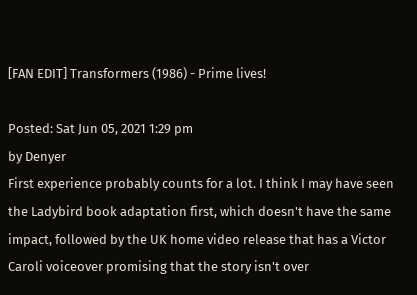[FAN EDIT] Transformers (1986) - Prime lives!

Posted: Sat Jun 05, 2021 1:29 pm
by Denyer
First experience probably counts for a lot. I think I may have seen the Ladybird book adaptation first, which doesn't have the same impact, followed by the UK home video release that has a Victor Caroli voiceover promising that the story isn't over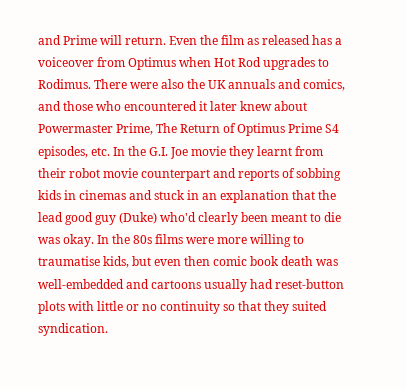and Prime will return. Even the film as released has a voiceover from Optimus when Hot Rod upgrades to Rodimus. There were also the UK annuals and comics, and those who encountered it later knew about Powermaster Prime, The Return of Optimus Prime S4 episodes, etc. In the G.I. Joe movie they learnt from their robot movie counterpart and reports of sobbing kids in cinemas and stuck in an explanation that the lead good guy (Duke) who'd clearly been meant to die was okay. In the 80s films were more willing to traumatise kids, but even then comic book death was well-embedded and cartoons usually had reset-button plots with little or no continuity so that they suited syndication.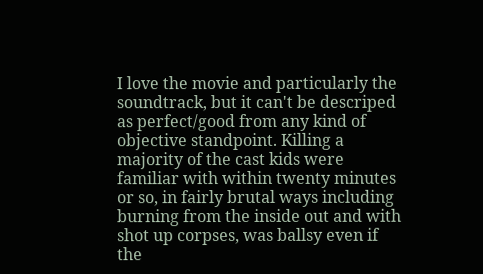I love the movie and particularly the soundtrack, but it can't be descriped as perfect/good from any kind of objective standpoint. Killing a majority of the cast kids were familiar with within twenty minutes or so, in fairly brutal ways including burning from the inside out and with shot up corpses, was ballsy even if the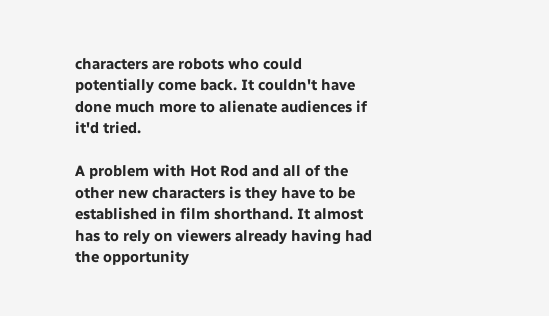characters are robots who could potentially come back. It couldn't have done much more to alienate audiences if it'd tried.

A problem with Hot Rod and all of the other new characters is they have to be established in film shorthand. It almost has to rely on viewers already having had the opportunity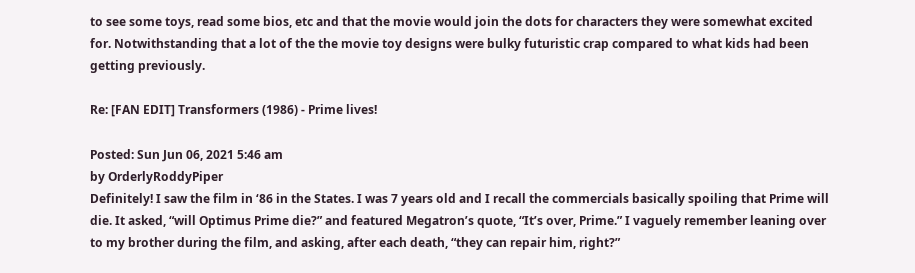to see some toys, read some bios, etc and that the movie would join the dots for characters they were somewhat excited for. Notwithstanding that a lot of the the movie toy designs were bulky futuristic crap compared to what kids had been getting previously.

Re: [FAN EDIT] Transformers (1986) - Prime lives!

Posted: Sun Jun 06, 2021 5:46 am
by OrderlyRoddyPiper
Definitely! I saw the film in ‘86 in the States. I was 7 years old and I recall the commercials basically spoiling that Prime will die. It asked, “will Optimus Prime die?” and featured Megatron’s quote, “It’s over, Prime.” I vaguely remember leaning over to my brother during the film, and asking, after each death, “they can repair him, right?”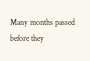Many months passed before they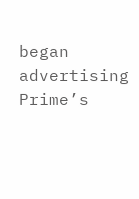began advertising Prime’s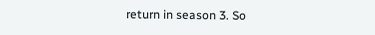return in season 3. So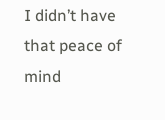I didn’t have that peace of mind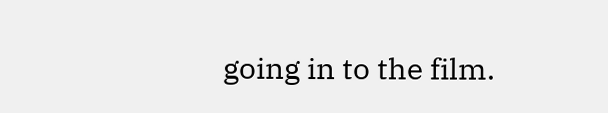going in to the film.